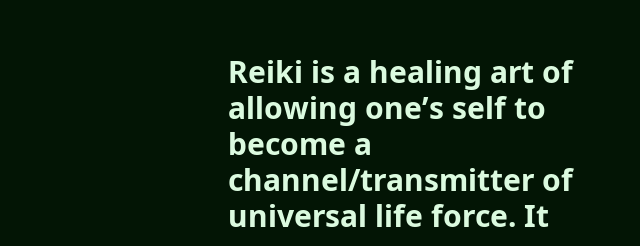Reiki is a healing art of allowing one’s self to become a channel/transmitter of universal life force. It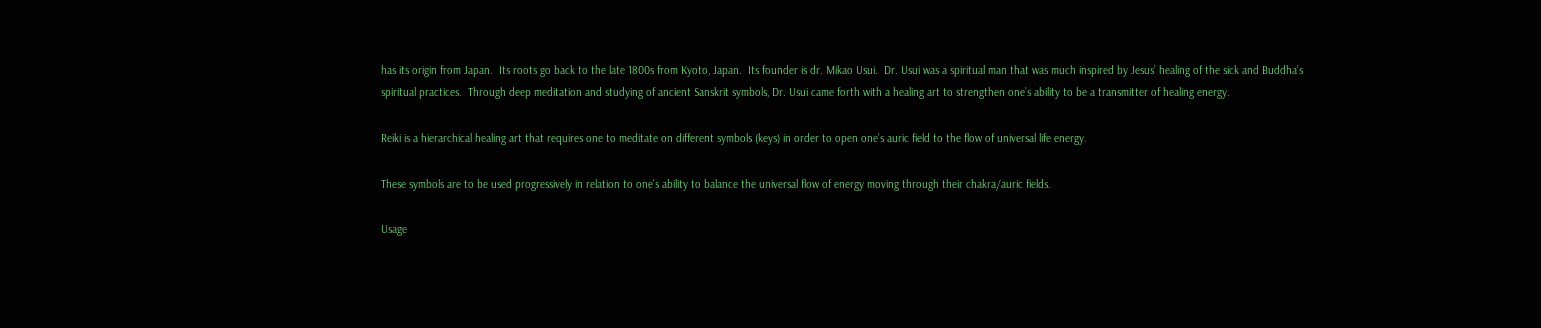has its origin from Japan.  Its roots go back to the late 1800s from Kyoto, Japan.  Its founder is dr. Mikao Usui.  Dr. Usui was a spiritual man that was much inspired by Jesus’ healing of the sick and Buddha’s spiritual practices.  Through deep meditation and studying of ancient Sanskrit symbols, Dr. Usui came forth with a healing art to strengthen one’s ability to be a transmitter of healing energy.

Reiki is a hierarchical healing art that requires one to meditate on different symbols (keys) in order to open one’s auric field to the flow of universal life energy.

These symbols are to be used progressively in relation to one’s ability to balance the universal flow of energy moving through their chakra/auric fields.

Usage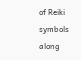of Reiki symbols along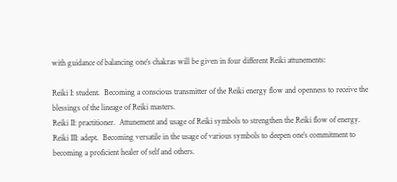with guidance of balancing one’s chakras will be given in four different Reiki attunements:

Reiki I: student.  Becoming a conscious transmitter of the Reiki energy flow and openness to receive the blessings of the lineage of Reiki masters.
Reiki II: practitioner.  Attunement and usage of Reiki symbols to strengthen the Reiki flow of energy.
Reiki III: adept.  Becoming versatile in the usage of various symbols to deepen one’s commitment to becoming a proficient healer of self and others.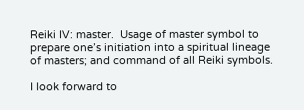Reiki IV: master.  Usage of master symbol to prepare one’s initiation into a spiritual lineage of masters; and command of all Reiki symbols.

I look forward to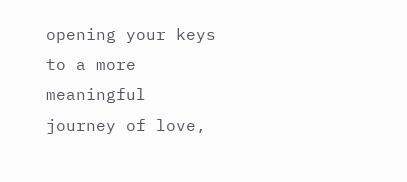opening your keys to a more meaningful journey of love,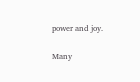power and joy.

Many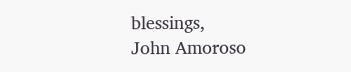blessings,
John Amoroso